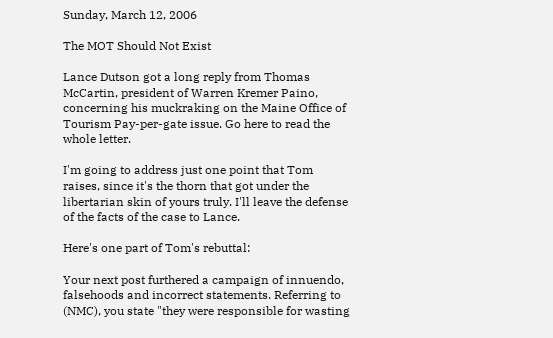Sunday, March 12, 2006

The MOT Should Not Exist

Lance Dutson got a long reply from Thomas McCartin, president of Warren Kremer Paino, concerning his muckraking on the Maine Office of Tourism Pay-per-gate issue. Go here to read the whole letter.

I'm going to address just one point that Tom raises, since it's the thorn that got under the libertarian skin of yours truly. I'll leave the defense of the facts of the case to Lance.

Here's one part of Tom's rebuttal:

Your next post furthered a campaign of innuendo, falsehoods and incorrect statements. Referring to (NMC), you state "they were responsible for wasting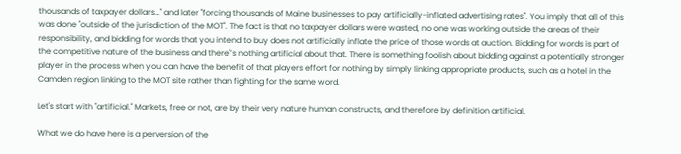thousands of taxpayer dollars…" and later "forcing thousands of Maine businesses to pay artificially-inflated advertising rates". You imply that all of this was done "outside of the jurisdiction of the MOT". The fact is that no taxpayer dollars were wasted, no one was working outside the areas of their responsibility, and bidding for words that you intend to buy does not artificially inflate the price of those words at auction. Bidding for words is part of the competitive nature of the business and there'’s nothing artificial about that. There is something foolish about bidding against a potentially stronger player in the process when you can have the benefit of that players effort for nothing by simply linking appropriate products, such as a hotel in the Camden region linking to the MOT site rather than fighting for the same word.

Let's start with "artificial." Markets, free or not, are by their very nature human constructs, and therefore by definition artificial.

What we do have here is a perversion of the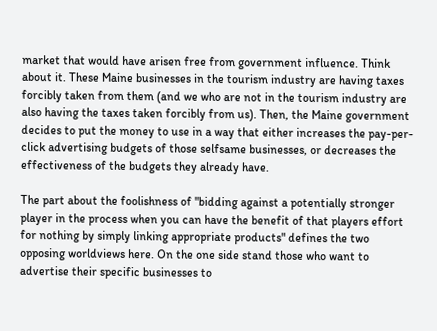market that would have arisen free from government influence. Think about it. These Maine businesses in the tourism industry are having taxes forcibly taken from them (and we who are not in the tourism industry are also having the taxes taken forcibly from us). Then, the Maine government decides to put the money to use in a way that either increases the pay-per-click advertising budgets of those selfsame businesses, or decreases the effectiveness of the budgets they already have.

The part about the foolishness of "bidding against a potentially stronger player in the process when you can have the benefit of that players effort for nothing by simply linking appropriate products" defines the two opposing worldviews here. On the one side stand those who want to advertise their specific businesses to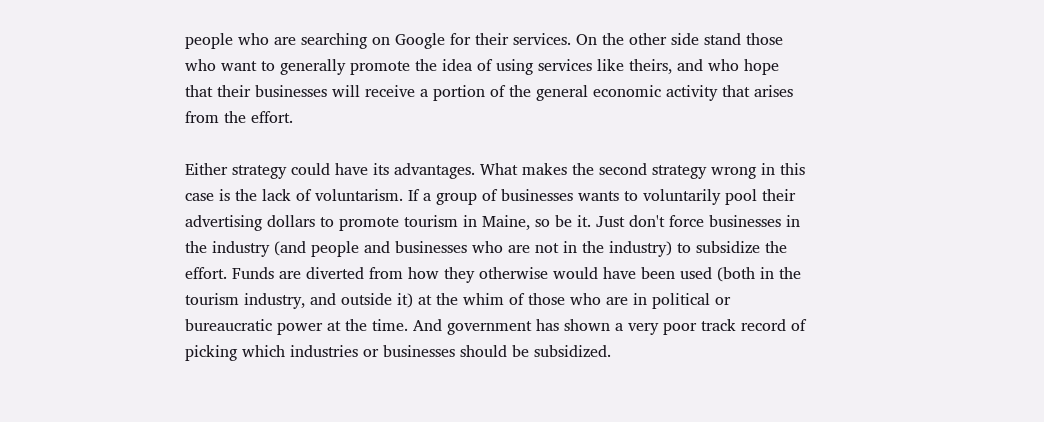people who are searching on Google for their services. On the other side stand those who want to generally promote the idea of using services like theirs, and who hope that their businesses will receive a portion of the general economic activity that arises from the effort.

Either strategy could have its advantages. What makes the second strategy wrong in this case is the lack of voluntarism. If a group of businesses wants to voluntarily pool their advertising dollars to promote tourism in Maine, so be it. Just don't force businesses in the industry (and people and businesses who are not in the industry) to subsidize the effort. Funds are diverted from how they otherwise would have been used (both in the tourism industry, and outside it) at the whim of those who are in political or bureaucratic power at the time. And government has shown a very poor track record of picking which industries or businesses should be subsidized.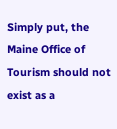Simply put, the Maine Office of Tourism should not exist as a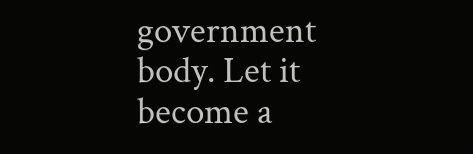government body. Let it become a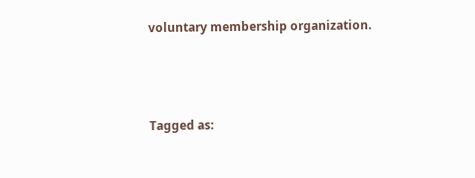voluntary membership organization.



Tagged as: